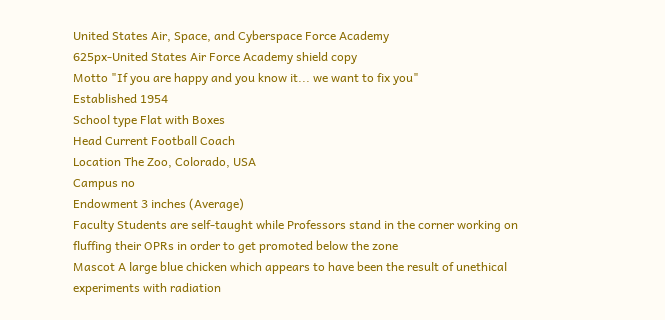United States Air, Space, and Cyberspace Force Academy
625px-United States Air Force Academy shield copy
Motto "If you are happy and you know it... we want to fix you"
Established 1954
School type Flat with Boxes
Head Current Football Coach
Location The Zoo, Colorado, USA
Campus no
Endowment 3 inches (Average)
Faculty Students are self-taught while Professors stand in the corner working on fluffing their OPRs in order to get promoted below the zone
Mascot A large blue chicken which appears to have been the result of unethical experiments with radiation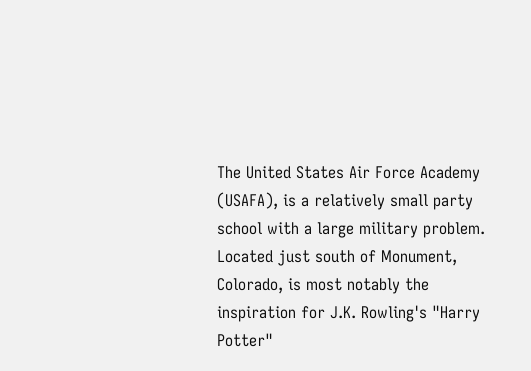The United States Air Force Academy (USAFA), is a relatively small party school with a large military problem. Located just south of Monument, Colorado, is most notably the inspiration for J.K. Rowling's "Harry Potter"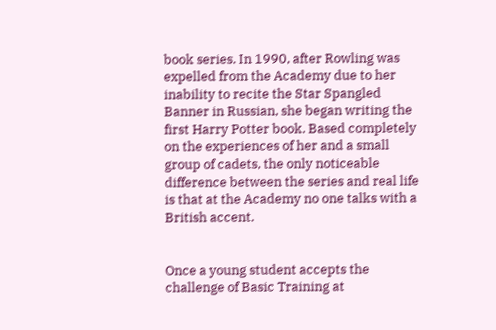book series. In 1990, after Rowling was expelled from the Academy due to her inability to recite the Star Spangled Banner in Russian, she began writing the first Harry Potter book. Based completely on the experiences of her and a small group of cadets, the only noticeable difference between the series and real life is that at the Academy no one talks with a British accent.


Once a young student accepts the challenge of Basic Training at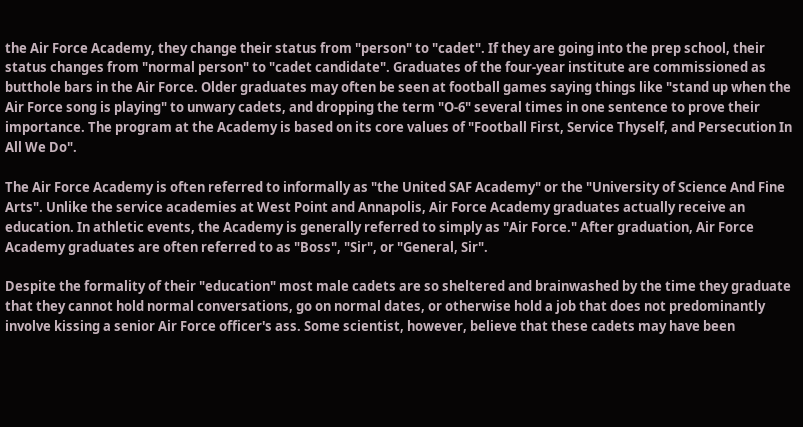the Air Force Academy, they change their status from "person" to "cadet". If they are going into the prep school, their status changes from "normal person" to "cadet candidate". Graduates of the four-year institute are commissioned as butthole bars in the Air Force. Older graduates may often be seen at football games saying things like "stand up when the Air Force song is playing" to unwary cadets, and dropping the term "O-6" several times in one sentence to prove their importance. The program at the Academy is based on its core values of "Football First, Service Thyself, and Persecution In All We Do".

The Air Force Academy is often referred to informally as "the United SAF Academy" or the "University of Science And Fine Arts". Unlike the service academies at West Point and Annapolis, Air Force Academy graduates actually receive an education. In athletic events, the Academy is generally referred to simply as "Air Force." After graduation, Air Force Academy graduates are often referred to as "Boss", "Sir", or "General, Sir".

Despite the formality of their "education" most male cadets are so sheltered and brainwashed by the time they graduate that they cannot hold normal conversations, go on normal dates, or otherwise hold a job that does not predominantly involve kissing a senior Air Force officer's ass. Some scientist, however, believe that these cadets may have been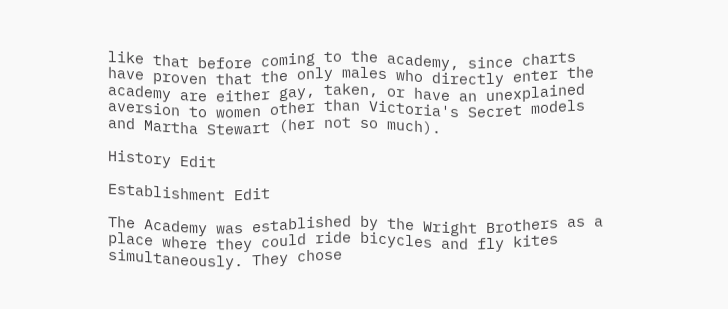like that before coming to the academy, since charts have proven that the only males who directly enter the academy are either gay, taken, or have an unexplained aversion to women other than Victoria's Secret models and Martha Stewart (her not so much).

History Edit

Establishment Edit

The Academy was established by the Wright Brothers as a place where they could ride bicycles and fly kites simultaneously. They chose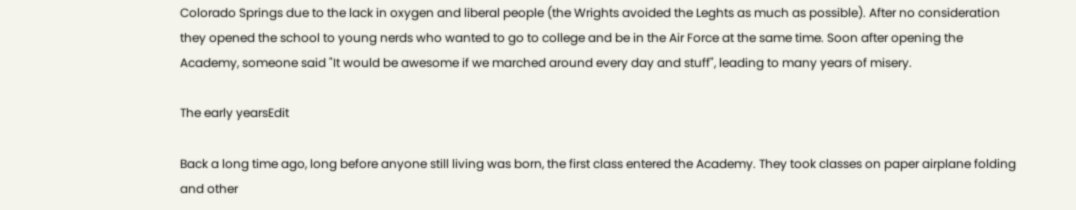Colorado Springs due to the lack in oxygen and liberal people (the Wrights avoided the Leghts as much as possible). After no consideration they opened the school to young nerds who wanted to go to college and be in the Air Force at the same time. Soon after opening the Academy, someone said "It would be awesome if we marched around every day and stuff", leading to many years of misery.

The early yearsEdit

Back a long time ago, long before anyone still living was born, the first class entered the Academy. They took classes on paper airplane folding and other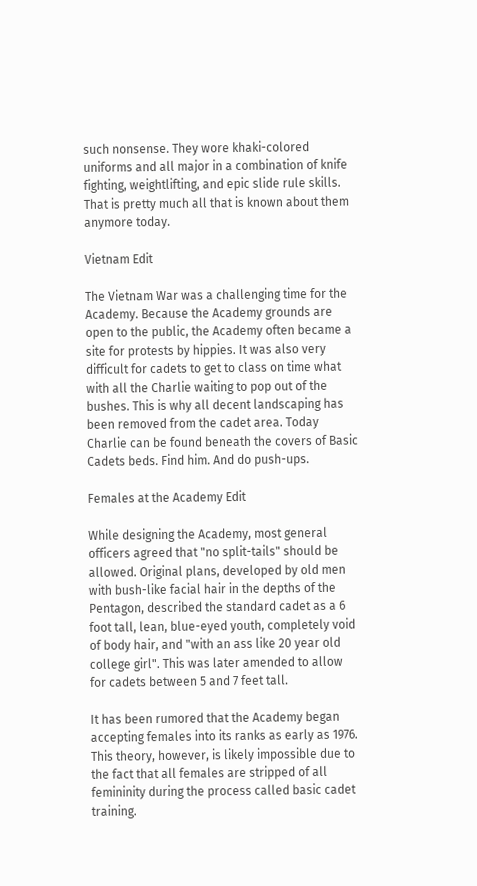such nonsense. They wore khaki-colored uniforms and all major in a combination of knife fighting, weightlifting, and epic slide rule skills. That is pretty much all that is known about them anymore today.

Vietnam Edit

The Vietnam War was a challenging time for the Academy. Because the Academy grounds are open to the public, the Academy often became a site for protests by hippies. It was also very difficult for cadets to get to class on time what with all the Charlie waiting to pop out of the bushes. This is why all decent landscaping has been removed from the cadet area. Today Charlie can be found beneath the covers of Basic Cadets beds. Find him. And do push-ups.

Females at the Academy Edit

While designing the Academy, most general officers agreed that "no split-tails" should be allowed. Original plans, developed by old men with bush-like facial hair in the depths of the Pentagon, described the standard cadet as a 6 foot tall, lean, blue-eyed youth, completely void of body hair, and "with an ass like 20 year old college girl". This was later amended to allow for cadets between 5 and 7 feet tall.

It has been rumored that the Academy began accepting females into its ranks as early as 1976. This theory, however, is likely impossible due to the fact that all females are stripped of all femininity during the process called basic cadet training.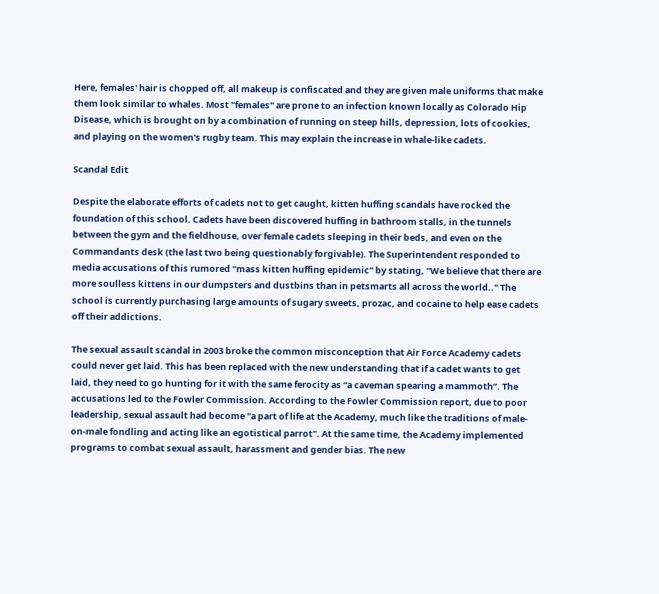Here, females' hair is chopped off, all makeup is confiscated and they are given male uniforms that make them look similar to whales. Most "females" are prone to an infection known locally as Colorado Hip Disease, which is brought on by a combination of running on steep hills, depression, lots of cookies, and playing on the women's rugby team. This may explain the increase in whale-like cadets.

Scandal Edit

Despite the elaborate efforts of cadets not to get caught, kitten huffing scandals have rocked the foundation of this school. Cadets have been discovered huffing in bathroom stalls, in the tunnels between the gym and the fieldhouse, over female cadets sleeping in their beds, and even on the Commandants desk (the last two being questionably forgivable). The Superintendent responded to media accusations of this rumored "mass kitten huffing epidemic" by stating, "We believe that there are more soulless kittens in our dumpsters and dustbins than in petsmarts all across the world.." The school is currently purchasing large amounts of sugary sweets, prozac, and cocaine to help ease cadets off their addictions.

The sexual assault scandal in 2003 broke the common misconception that Air Force Academy cadets could never get laid. This has been replaced with the new understanding that if a cadet wants to get laid, they need to go hunting for it with the same ferocity as “a caveman spearing a mammoth”. The accusations led to the Fowler Commission. According to the Fowler Commission report, due to poor leadership, sexual assault had become "a part of life at the Academy, much like the traditions of male-on-male fondling and acting like an egotistical parrot". At the same time, the Academy implemented programs to combat sexual assault, harassment and gender bias. The new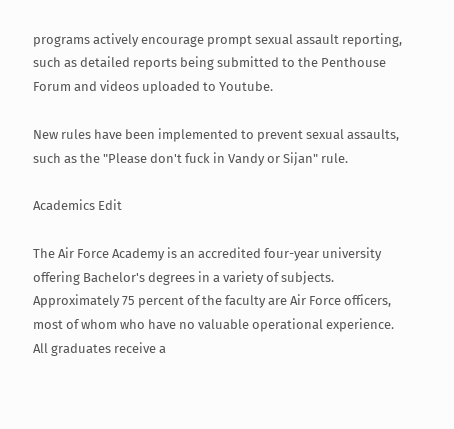programs actively encourage prompt sexual assault reporting, such as detailed reports being submitted to the Penthouse Forum and videos uploaded to Youtube.

New rules have been implemented to prevent sexual assaults, such as the "Please don't fuck in Vandy or Sijan" rule.

Academics Edit

The Air Force Academy is an accredited four-year university offering Bachelor's degrees in a variety of subjects. Approximately 75 percent of the faculty are Air Force officers, most of whom who have no valuable operational experience. All graduates receive a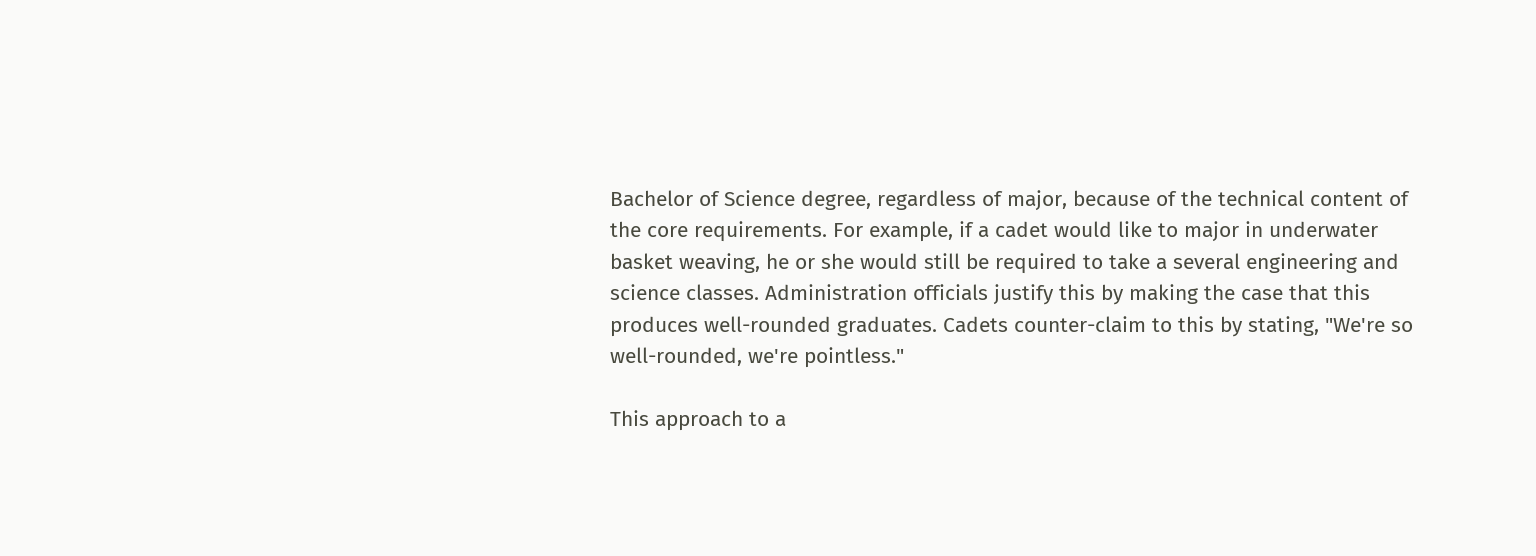Bachelor of Science degree, regardless of major, because of the technical content of the core requirements. For example, if a cadet would like to major in underwater basket weaving, he or she would still be required to take a several engineering and science classes. Administration officials justify this by making the case that this produces well-rounded graduates. Cadets counter-claim to this by stating, "We're so well-rounded, we're pointless."

This approach to a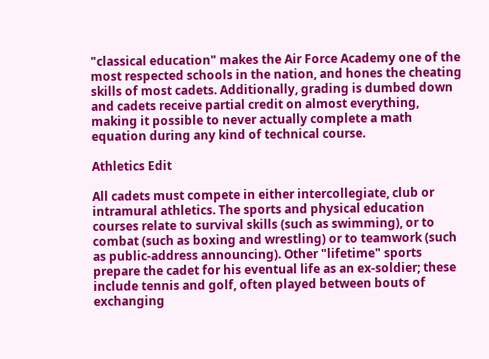"classical education" makes the Air Force Academy one of the most respected schools in the nation, and hones the cheating skills of most cadets. Additionally, grading is dumbed down and cadets receive partial credit on almost everything, making it possible to never actually complete a math equation during any kind of technical course.

Athletics Edit

All cadets must compete in either intercollegiate, club or intramural athletics. The sports and physical education courses relate to survival skills (such as swimming), or to combat (such as boxing and wrestling) or to teamwork (such as public-address announcing). Other "lifetime" sports prepare the cadet for his eventual life as an ex-soldier; these include tennis and golf, often played between bouts of exchanging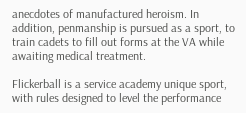anecdotes of manufactured heroism. In addition, penmanship is pursued as a sport, to train cadets to fill out forms at the VA while awaiting medical treatment.

Flickerball is a service academy unique sport, with rules designed to level the performance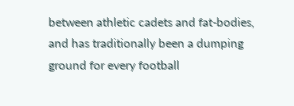between athletic cadets and fat-bodies, and has traditionally been a dumping ground for every football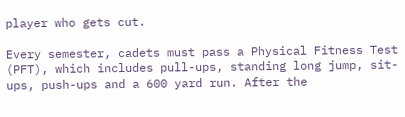player who gets cut.

Every semester, cadets must pass a Physical Fitness Test (PFT), which includes pull-ups, standing long jump, sit-ups, push-ups and a 600 yard run. After the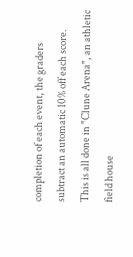completion of each event, the graders subtract an automatic 10% off each score. This is all done in "Clune Arena", an athletic field house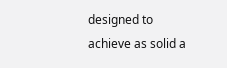designed to achieve as solid a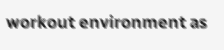workout environment as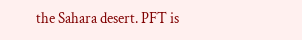the Sahara desert. PFT is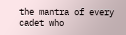the mantra of every cadet who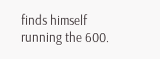finds himself running the 600.